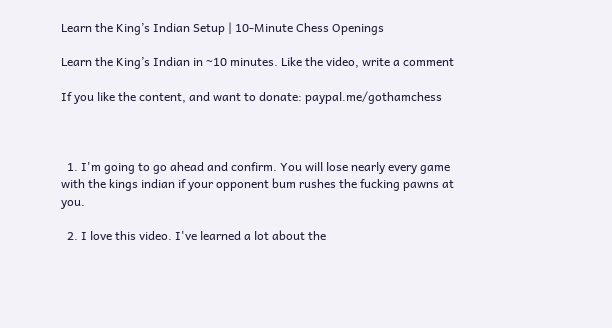Learn the King’s Indian Setup | 10-Minute Chess Openings

Learn the King’s Indian in ~10 minutes. Like the video, write a comment

If you like the content, and want to donate: paypal.me/gothamchess



  1. I'm going to go ahead and confirm. You will lose nearly every game with the kings indian if your opponent bum rushes the fucking pawns at you.

  2. I love this video. I've learned a lot about the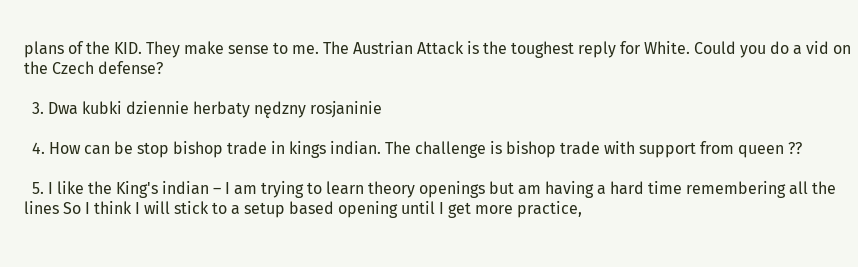plans of the KID. They make sense to me. The Austrian Attack is the toughest reply for White. Could you do a vid on the Czech defense?

  3. Dwa kubki dziennie herbaty nędzny rosjaninie

  4. How can be stop bishop trade in kings indian. The challenge is bishop trade with support from queen ??

  5. I like the King's indian – I am trying to learn theory openings but am having a hard time remembering all the lines So I think I will stick to a setup based opening until I get more practice,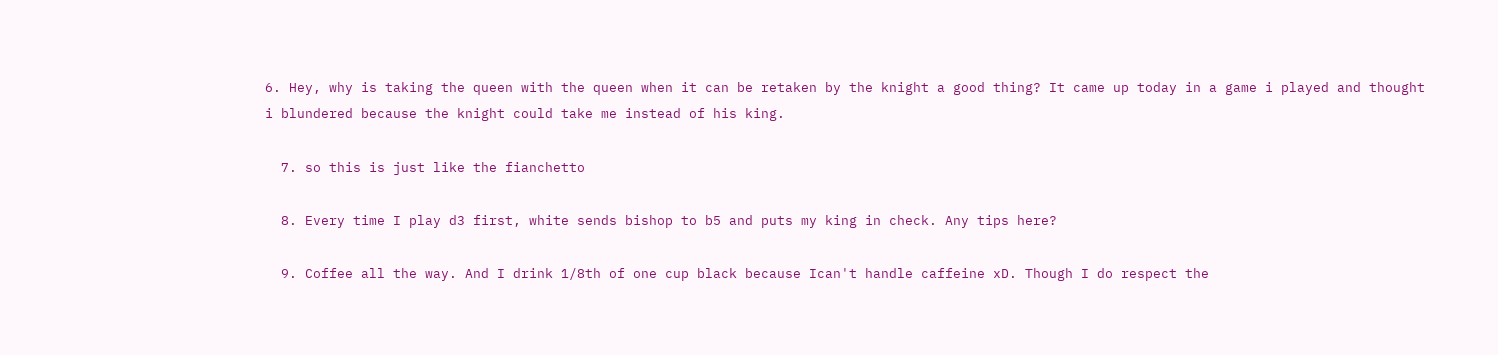6. Hey, why is taking the queen with the queen when it can be retaken by the knight a good thing? It came up today in a game i played and thought i blundered because the knight could take me instead of his king.

  7. so this is just like the fianchetto

  8. Every time I play d3 first, white sends bishop to b5 and puts my king in check. Any tips here?

  9. Coffee all the way. And I drink 1/8th of one cup black because Ican't handle caffeine xD. Though I do respect the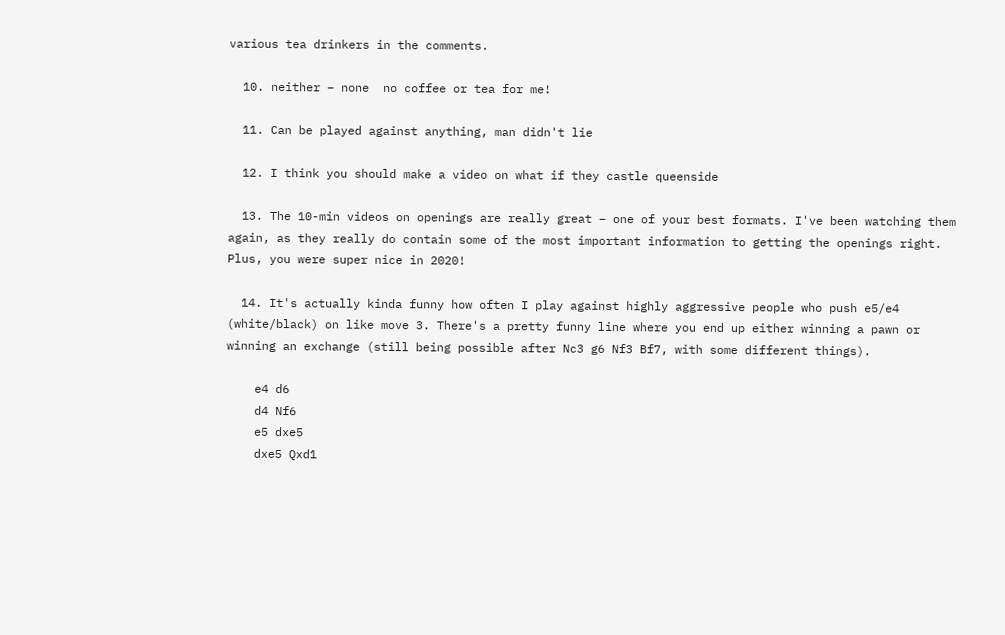various tea drinkers in the comments.

  10. neither – none  no coffee or tea for me!

  11. Can be played against anything, man didn't lie

  12. I think you should make a video on what if they castle queenside

  13. The 10-min videos on openings are really great – one of your best formats. I've been watching them again, as they really do contain some of the most important information to getting the openings right. Plus, you were super nice in 2020!

  14. It's actually kinda funny how often I play against highly aggressive people who push e5/e4 (white/black) on like move 3. There's a pretty funny line where you end up either winning a pawn or winning an exchange (still being possible after Nc3 g6 Nf3 Bf7, with some different things).

    e4 d6
    d4 Nf6
    e5 dxe5
    dxe5 Qxd1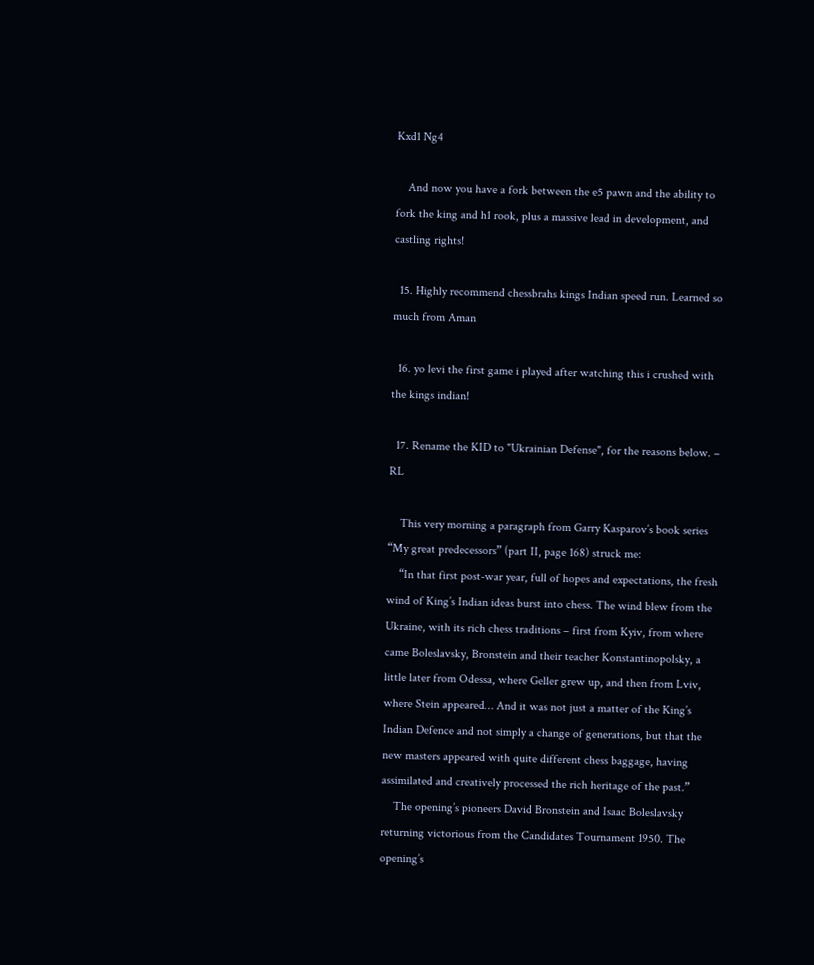Kxd1 Ng4

    And now you have a fork between the e5 pawn and the ability to fork the king and h1 rook, plus a massive lead in development, and castling rights!

  15. Highly recommend chessbrahs kings Indian speed run. Learned so much from Aman

  16. yo levi the first game i played after watching this i crushed with the kings indian!

  17. Rename the KID to "Ukrainian Defense", for the reasons below. – RL

    This very morning a paragraph from Garry Kasparov’s book series “My great predecessors” (part II, page 168) struck me:
    “In that first post-war year, full of hopes and expectations, the fresh wind of King’s Indian ideas burst into chess. The wind blew from the Ukraine, with its rich chess traditions – first from Kyiv, from where came Boleslavsky, Bronstein and their teacher Konstantinopolsky, a little later from Odessa, where Geller grew up, and then from Lviv, where Stein appeared… And it was not just a matter of the King’s Indian Defence and not simply a change of generations, but that the new masters appeared with quite different chess baggage, having assimilated and creatively processed the rich heritage of the past.”
    The opening’s pioneers David Bronstein and Isaac Boleslavsky returning victorious from the Candidates Tournament 1950. The opening’s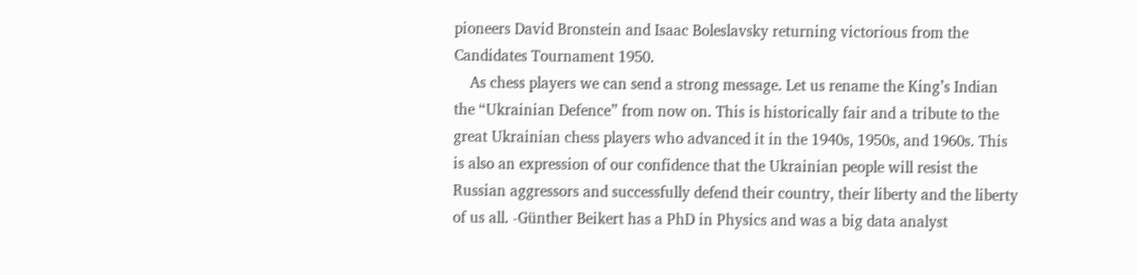pioneers David Bronstein and Isaac Boleslavsky returning victorious from the Candidates Tournament 1950.
    As chess players we can send a strong message. Let us rename the King’s Indian the “Ukrainian Defence” from now on. This is historically fair and a tribute to the great Ukrainian chess players who advanced it in the 1940s, 1950s, and 1960s. This is also an expression of our confidence that the Ukrainian people will resist the Russian aggressors and successfully defend their country, their liberty and the liberty of us all. -Günther Beikert has a PhD in Physics and was a big data analyst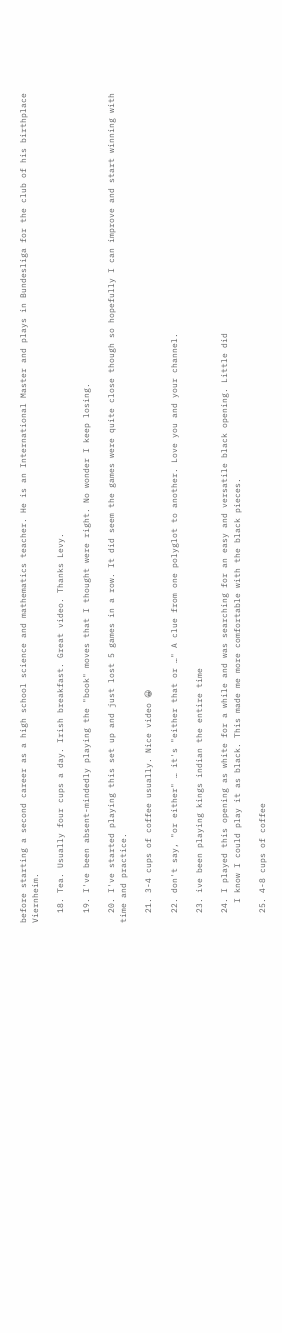before starting a second career as a high school science and mathematics teacher. He is an International Master and plays in Bundesliga for the club of his birthplace Viernheim.

  18. Tea. Usually four cups a day. Irish breakfast. Great video. Thanks Levy.

  19. I've been absent-mindedly playing the "book" moves that I thought were right. No wonder I keep losing.

  20. I've started playing this set up and just lost 5 games in a row. It did seem the games were quite close though so hopefully I can improve and start winning with time and practice.

  21. 3-4 cups of coffee usually. Nice video 😀

  22. don't say, "or either" … it's "either that or …" A clue from one polyglot to another. Love you and your channel.

  23. ive been playing kings indian the entire time

  24. I played this opening as white for a while and was searching for an easy and versatile black opening. Little did
    I know I could play it as black. This made me more comfortable with the black pieces.

  25. 4-8 cups of coffee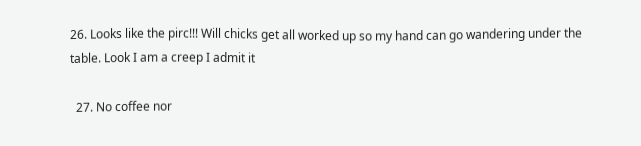26. Looks like the pirc!!! Will chicks get all worked up so my hand can go wandering under the table. Look I am a creep I admit it

  27. No coffee nor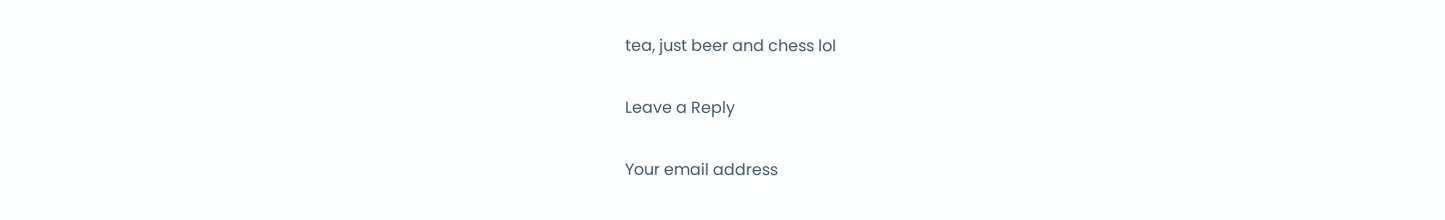tea, just beer and chess lol

Leave a Reply

Your email address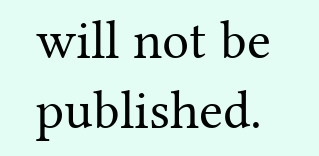will not be published.